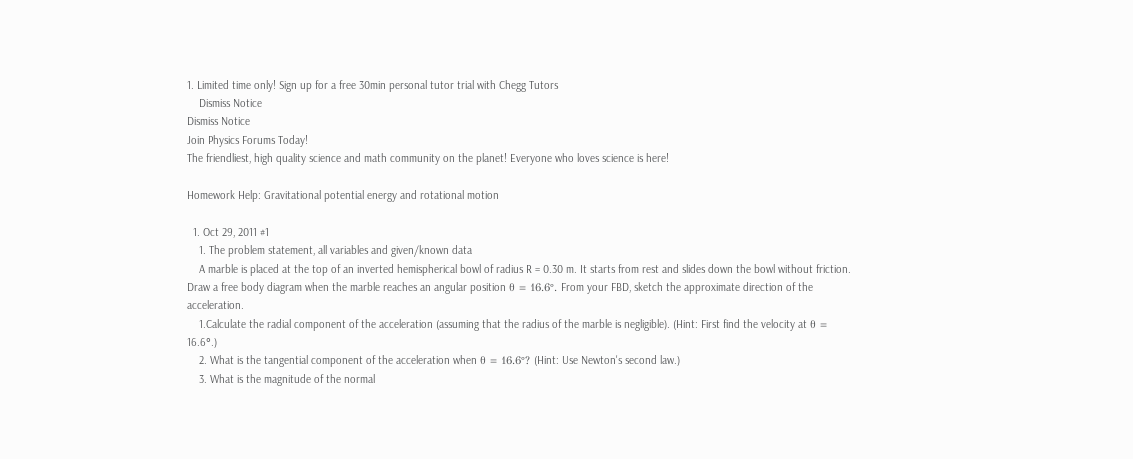1. Limited time only! Sign up for a free 30min personal tutor trial with Chegg Tutors
    Dismiss Notice
Dismiss Notice
Join Physics Forums Today!
The friendliest, high quality science and math community on the planet! Everyone who loves science is here!

Homework Help: Gravitational potential energy and rotational motion

  1. Oct 29, 2011 #1
    1. The problem statement, all variables and given/known data
    A marble is placed at the top of an inverted hemispherical bowl of radius R = 0.30 m. It starts from rest and slides down the bowl without friction. Draw a free body diagram when the marble reaches an angular position θ = 16.6°. From your FBD, sketch the approximate direction of the acceleration.
    1.Calculate the radial component of the acceleration (assuming that the radius of the marble is negligible). (Hint: First find the velocity at θ = 16.6°.)
    2. What is the tangential component of the acceleration when θ = 16.6°? (Hint: Use Newton's second law.)
    3. What is the magnitude of the normal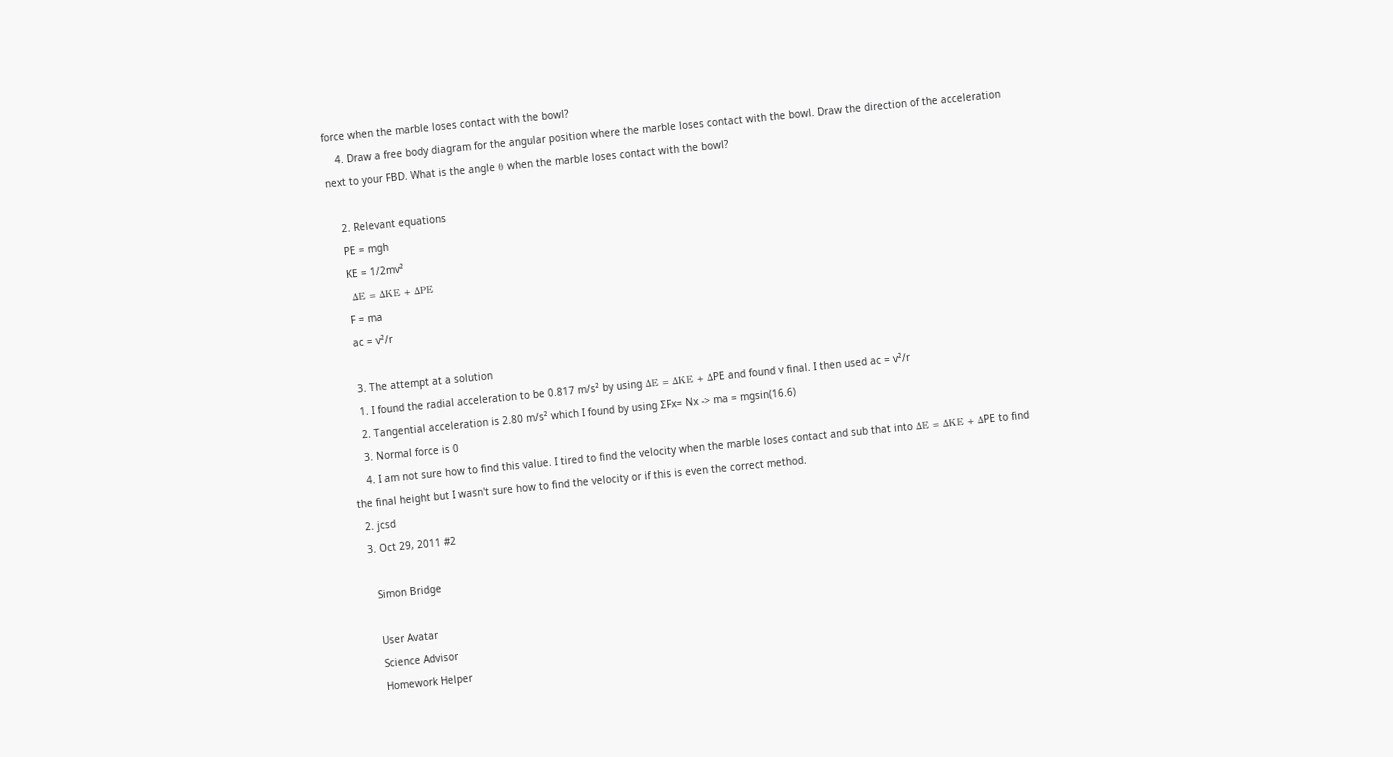force when the marble loses contact with the bowl?
    4. Draw a free body diagram for the angular position where the marble loses contact with the bowl. Draw the direction of the acceleration next to your FBD. What is the angle θ when the marble loses contact with the bowl?

    2. Relevant equations
    PE = mgh
    KE = 1/2mv²
    ΔE = ΔKE + ΔPE
    F = ma
    ac = v²/r

    3. The attempt at a solution
    1. I found the radial acceleration to be 0.817 m/s² by using ΔE = ΔKE + ΔPE and found v final. I then used ac = v²/r
    2. Tangential acceleration is 2.80 m/s² which I found by using ƩFx= Nx -> ma = mgsin(16.6)
    3. Normal force is 0
    4. I am not sure how to find this value. I tired to find the velocity when the marble loses contact and sub that into ΔE = ΔKE + ΔPE to find the final height but I wasn't sure how to find the velocity or if this is even the correct method.
  2. jcsd
  3. Oct 29, 2011 #2

    Simon Bridge

    User Avatar
    Science Advisor
    Homework Helper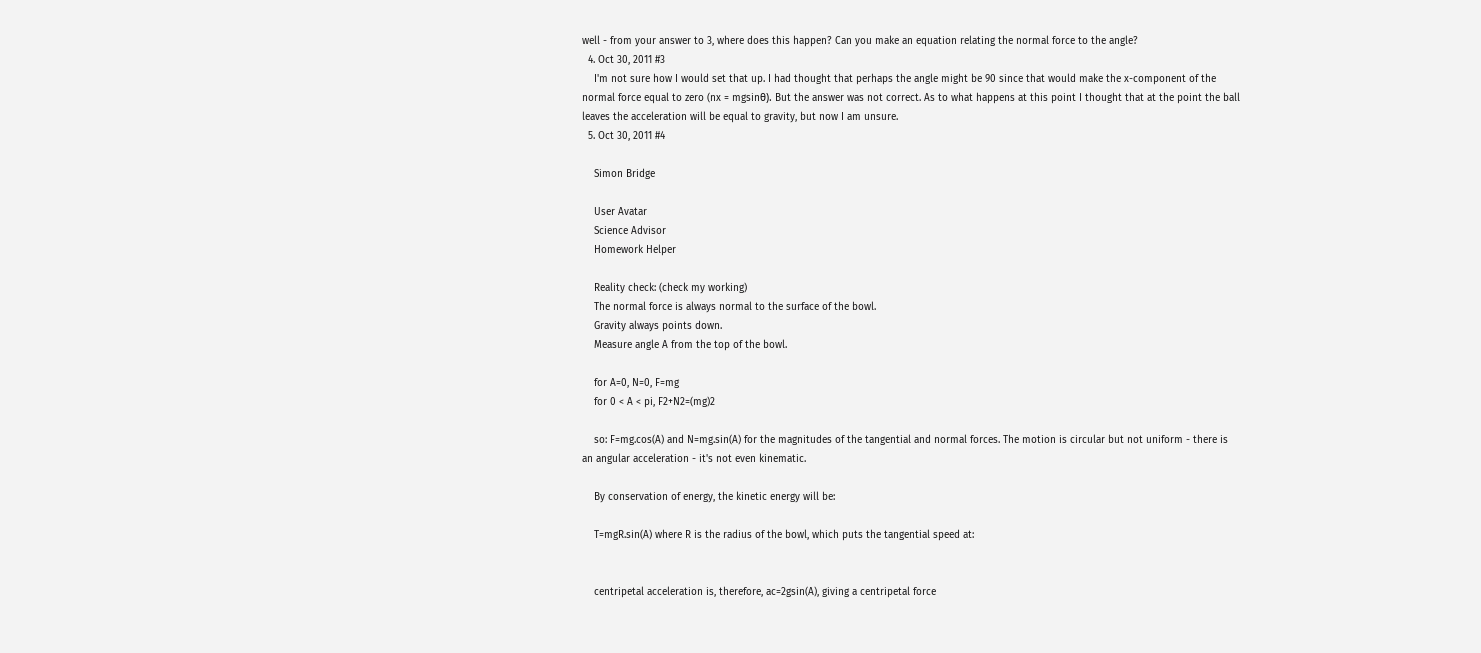well - from your answer to 3, where does this happen? Can you make an equation relating the normal force to the angle?
  4. Oct 30, 2011 #3
    I'm not sure how I would set that up. I had thought that perhaps the angle might be 90 since that would make the x-component of the normal force equal to zero (nx = mgsinθ). But the answer was not correct. As to what happens at this point I thought that at the point the ball leaves the acceleration will be equal to gravity, but now I am unsure.
  5. Oct 30, 2011 #4

    Simon Bridge

    User Avatar
    Science Advisor
    Homework Helper

    Reality check: (check my working)
    The normal force is always normal to the surface of the bowl.
    Gravity always points down.
    Measure angle A from the top of the bowl.

    for A=0, N=0, F=mg
    for 0 < A < pi, F2+N2=(mg)2

    so: F=mg.cos(A) and N=mg.sin(A) for the magnitudes of the tangential and normal forces. The motion is circular but not uniform - there is an angular acceleration - it's not even kinematic.

    By conservation of energy, the kinetic energy will be:

    T=mgR.sin(A) where R is the radius of the bowl, which puts the tangential speed at:


    centripetal acceleration is, therefore, ac=2gsin(A), giving a centripetal force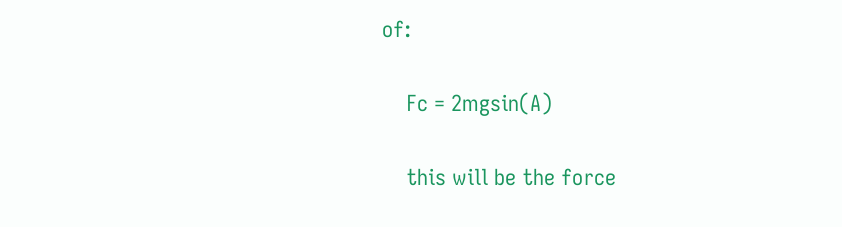of:

    Fc = 2mgsin(A)

    this will be the force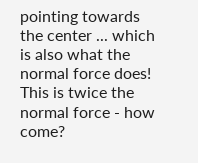pointing towards the center ... which is also what the normal force does! This is twice the normal force - how come?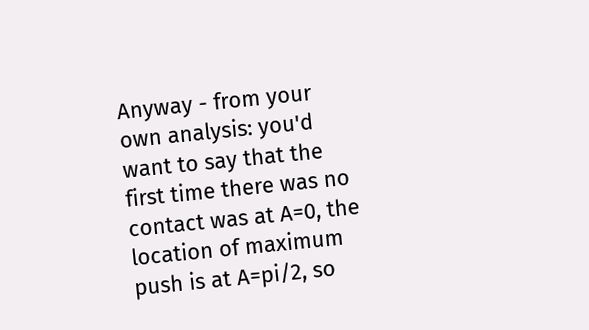Anyway - from your own analysis: you'd want to say that the first time there was no contact was at A=0, the location of maximum push is at A=pi/2, so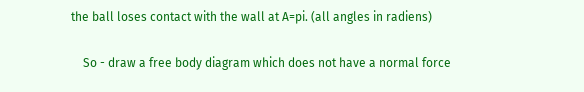the ball loses contact with the wall at A=pi. (all angles in radiens)

    So - draw a free body diagram which does not have a normal force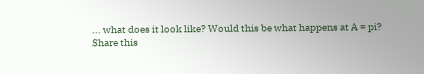... what does it look like? Would this be what happens at A = pi?
Share this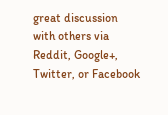great discussion with others via Reddit, Google+, Twitter, or Facebook